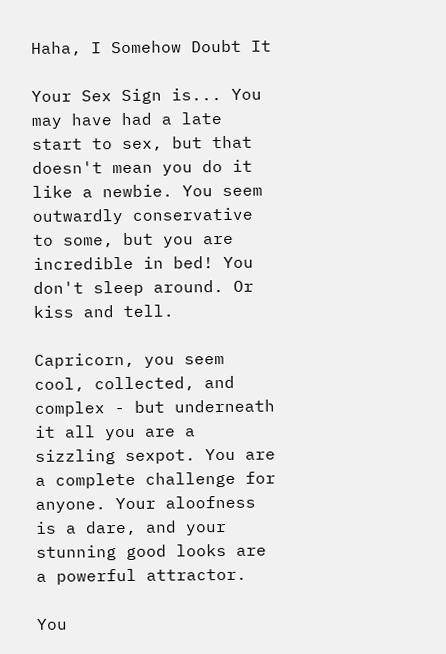Haha, I Somehow Doubt It

Your Sex Sign is... You may have had a late start to sex, but that doesn't mean you do it like a newbie. You seem outwardly conservative to some, but you are incredible in bed! You don't sleep around. Or kiss and tell.

Capricorn, you seem cool, collected, and complex - but underneath it all you are a sizzling sexpot. You are a complete challenge for anyone. Your aloofness is a dare, and your stunning good looks are a powerful attractor.

You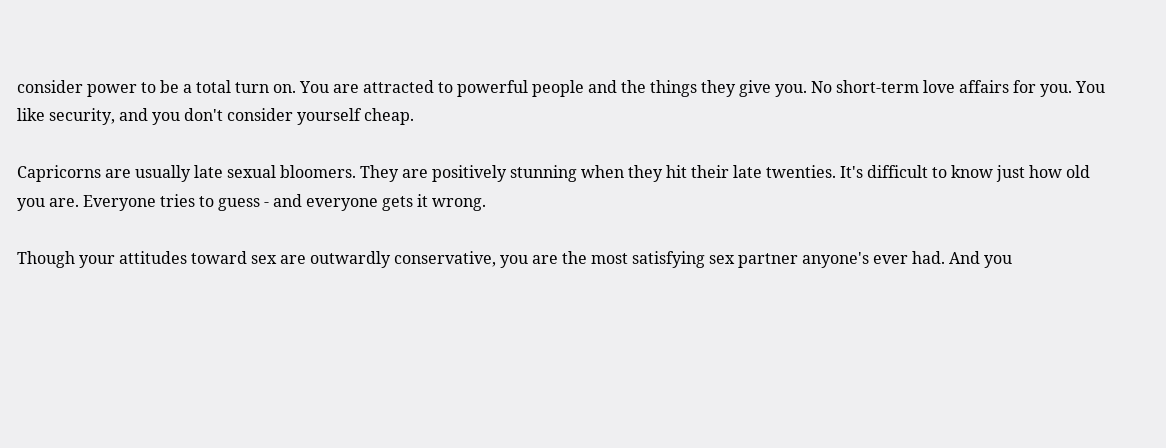consider power to be a total turn on. You are attracted to powerful people and the things they give you. No short-term love affairs for you. You like security, and you don't consider yourself cheap.

Capricorns are usually late sexual bloomers. They are positively stunning when they hit their late twenties. It's difficult to know just how old you are. Everyone tries to guess - and everyone gets it wrong.

Though your attitudes toward sex are outwardly conservative, you are the most satisfying sex partner anyone's ever had. And you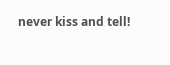never kiss and tell!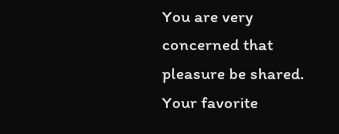You are very concerned that pleasure be shared. Your favorite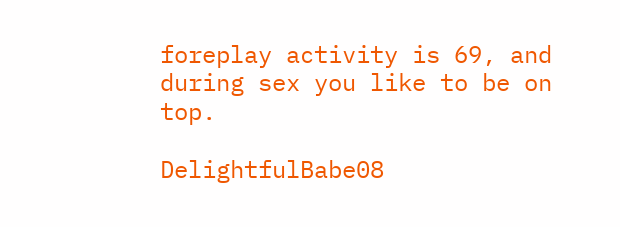foreplay activity is 69, and during sex you like to be on top.

DelightfulBabe08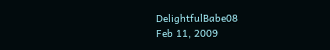DelightfulBabe08
Feb 11, 2009